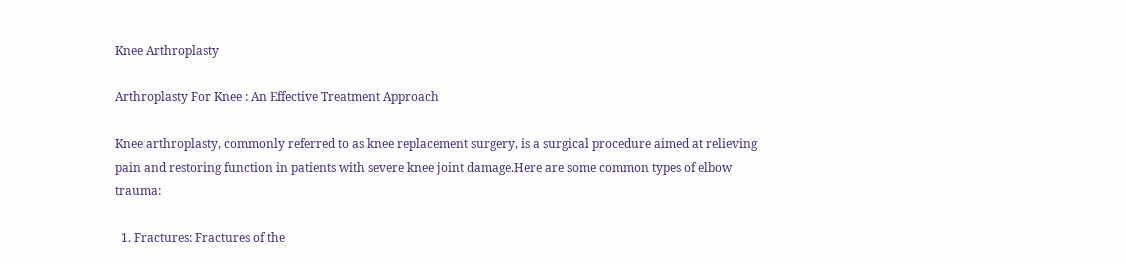Knee Arthroplasty

Arthroplasty For Knee : An Effective Treatment Approach

Knee arthroplasty, commonly referred to as knee replacement surgery, is a surgical procedure aimed at relieving pain and restoring function in patients with severe knee joint damage.Here are some common types of elbow trauma:

  1. Fractures: Fractures of the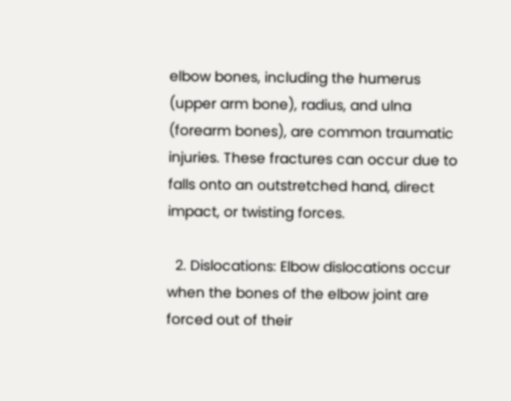elbow bones, including the humerus (upper arm bone), radius, and ulna (forearm bones), are common traumatic injuries. These fractures can occur due to falls onto an outstretched hand, direct impact, or twisting forces.

  2. Dislocations: Elbow dislocations occur when the bones of the elbow joint are forced out of their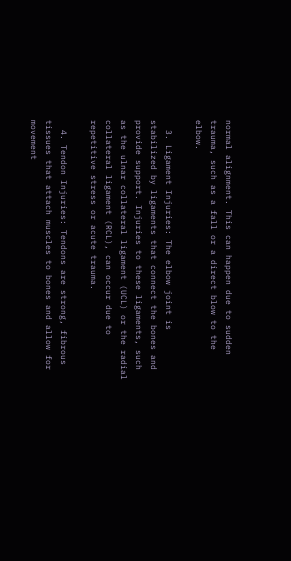normal alignment. This can happen due to sudden trauma, such as a fall or a direct blow to the elbow.

  3. Ligament Injuries: The elbow joint is stabilized by ligaments that connect the bones and provide support. Injuries to these ligaments, such as the ulnar collateral ligament (UCL) or the radial collateral ligament (RCL), can occur due to repetitive stress or acute trauma.

  4. Tendon Injuries: Tendons are strong, fibrous tissues that attach muscles to bones and allow for movement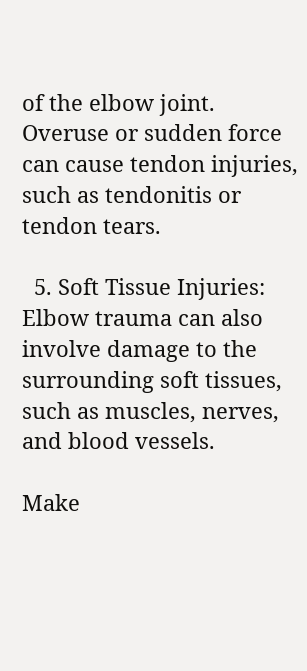of the elbow joint. Overuse or sudden force can cause tendon injuries, such as tendonitis or tendon tears.

  5. Soft Tissue Injuries: Elbow trauma can also involve damage to the surrounding soft tissues, such as muscles, nerves, and blood vessels.

Make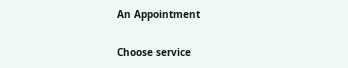An Appointment

Choose service